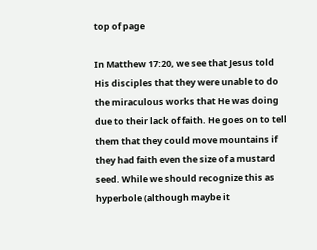top of page

In Matthew 17:20, we see that Jesus told His disciples that they were unable to do the miraculous works that He was doing due to their lack of faith. He goes on to tell them that they could move mountains if they had faith even the size of a mustard seed. While we should recognize this as hyperbole (although maybe it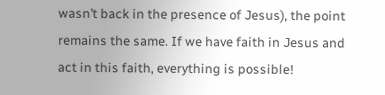wasn’t back in the presence of Jesus), the point remains the same. If we have faith in Jesus and act in this faith, everything is possible!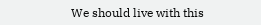We should live with this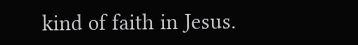kind of faith in Jesus.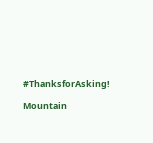#ThanksforAsking!

Mountain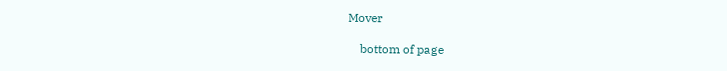Mover

    bottom of page